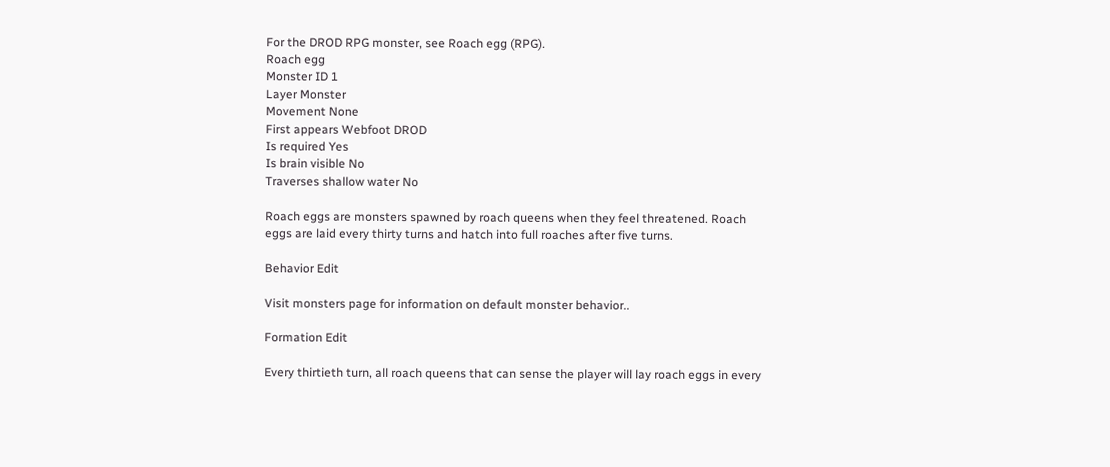For the DROD RPG monster, see Roach egg (RPG).
Roach egg
Monster ID 1
Layer Monster
Movement None
First appears Webfoot DROD
Is required Yes
Is brain visible No
Traverses shallow water No

Roach eggs are monsters spawned by roach queens when they feel threatened. Roach eggs are laid every thirty turns and hatch into full roaches after five turns.

Behavior Edit

Visit monsters page for information on default monster behavior..

Formation Edit

Every thirtieth turn, all roach queens that can sense the player will lay roach eggs in every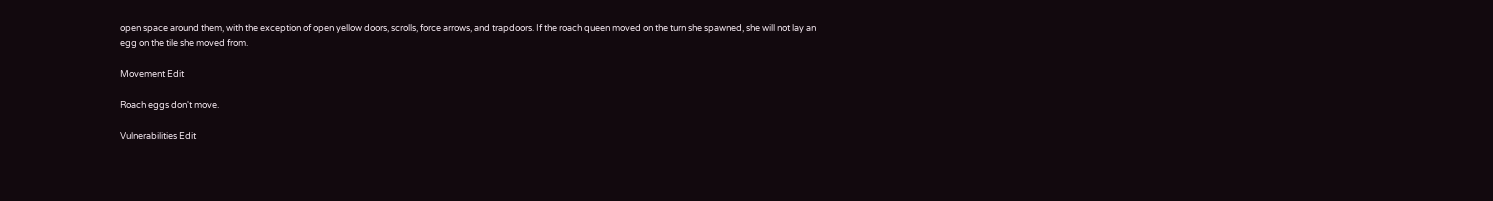open space around them, with the exception of open yellow doors, scrolls, force arrows, and trapdoors. If the roach queen moved on the turn she spawned, she will not lay an egg on the tile she moved from.

Movement Edit

Roach eggs don't move.

Vulnerabilities Edit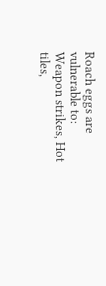Roach eggs are vulnerable to: Weapon strikes, Hot tiles,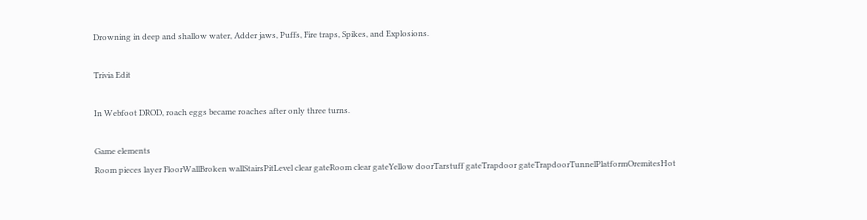Drowning in deep and shallow water, Adder jaws, Puffs, Fire traps, Spikes, and Explosions.

Trivia Edit

In Webfoot DROD, roach eggs became roaches after only three turns.

Game elements
Room pieces layer FloorWallBroken wallStairsPitLevel clear gateRoom clear gateYellow doorTarstuff gateTrapdoor gateTrapdoorTunnelPlatformOremitesHot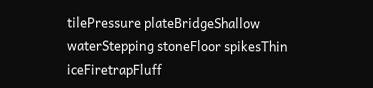tilePressure plateBridgeShallow waterStepping stoneFloor spikesThin iceFiretrapFluff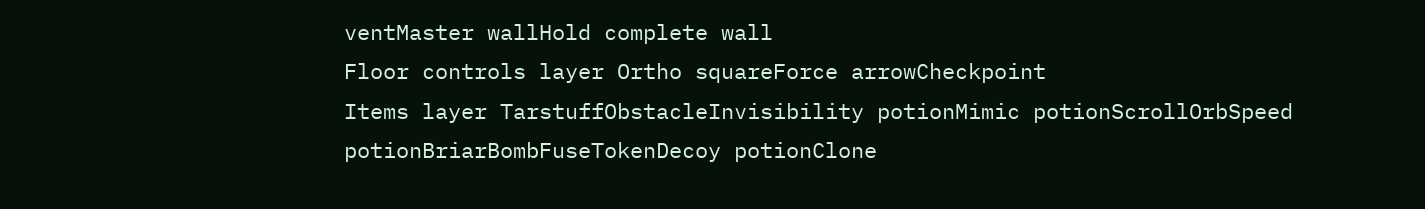ventMaster wallHold complete wall
Floor controls layer Ortho squareForce arrowCheckpoint
Items layer TarstuffObstacleInvisibility potionMimic potionScrollOrbSpeed potionBriarBombFuseTokenDecoy potionClone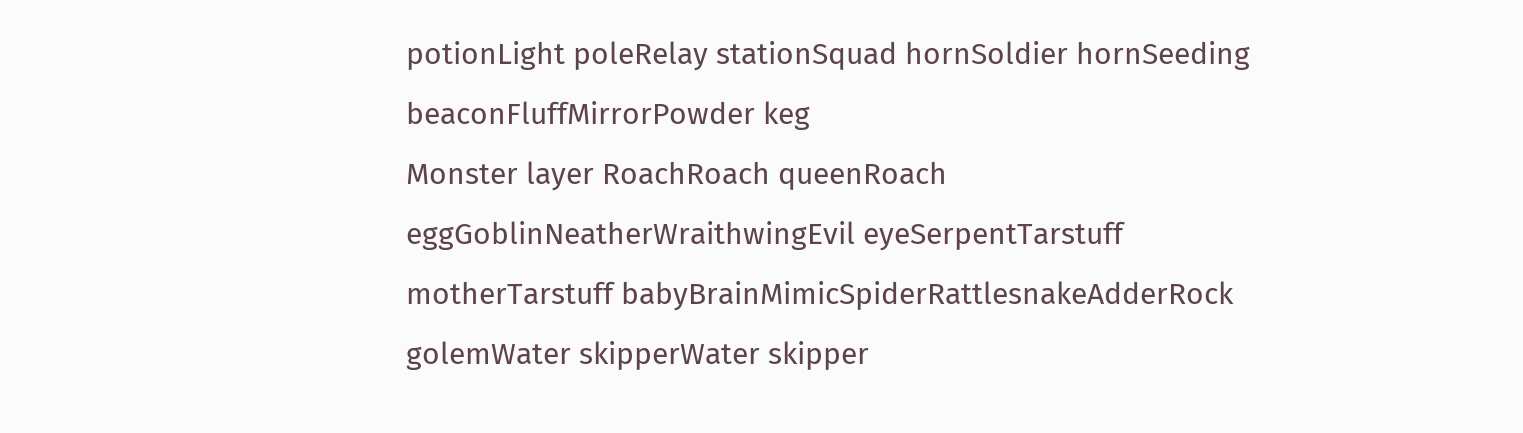potionLight poleRelay stationSquad hornSoldier hornSeeding beaconFluffMirrorPowder keg
Monster layer RoachRoach queenRoach eggGoblinNeatherWraithwingEvil eyeSerpentTarstuff motherTarstuff babyBrainMimicSpiderRattlesnakeAdderRock golemWater skipperWater skipper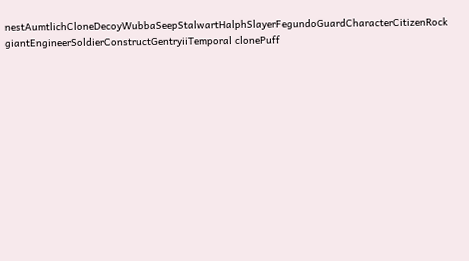nestAumtlichCloneDecoyWubbaSeepStalwartHalphSlayerFegundoGuardCharacterCitizenRock giantEngineerSoldierConstructGentryiiTemporal clonePuff